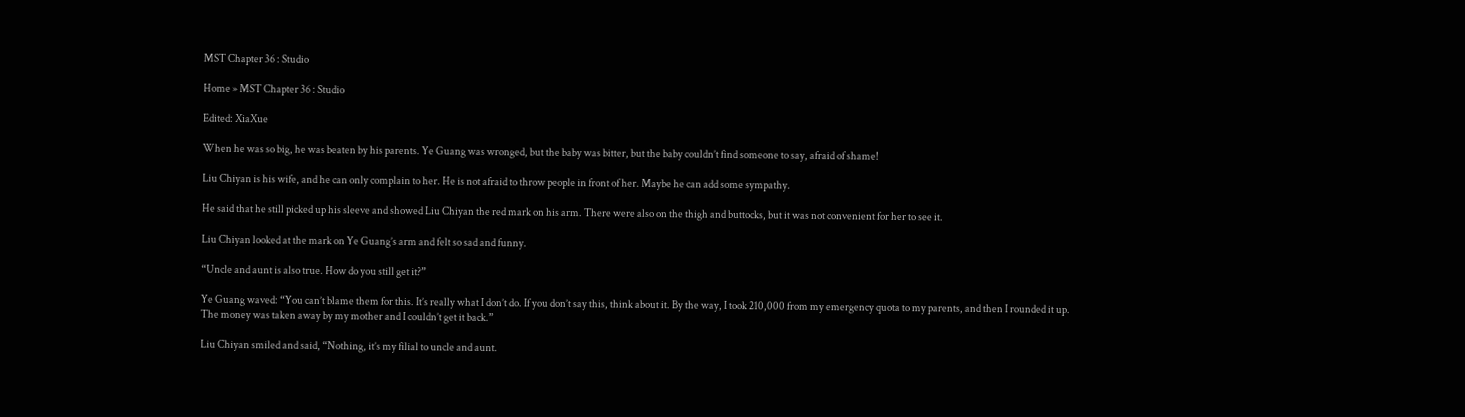MST Chapter 36 : Studio

Home » MST Chapter 36 : Studio

Edited: XiaXue

When he was so big, he was beaten by his parents. Ye Guang was wronged, but the baby was bitter, but the baby couldn’t find someone to say, afraid of shame!

Liu Chiyan is his wife, and he can only complain to her. He is not afraid to throw people in front of her. Maybe he can add some sympathy.

He said that he still picked up his sleeve and showed Liu Chiyan the red mark on his arm. There were also on the thigh and buttocks, but it was not convenient for her to see it.

Liu Chiyan looked at the mark on Ye Guang’s arm and felt so sad and funny.

“Uncle and aunt is also true. How do you still get it?”

Ye Guang waved: “You can’t blame them for this. It’s really what I don’t do. If you don’t say this, think about it. By the way, I took 210,000 from my emergency quota to my parents, and then I rounded it up. The money was taken away by my mother and I couldn’t get it back.”

Liu Chiyan smiled and said, “Nothing, it’s my filial to uncle and aunt.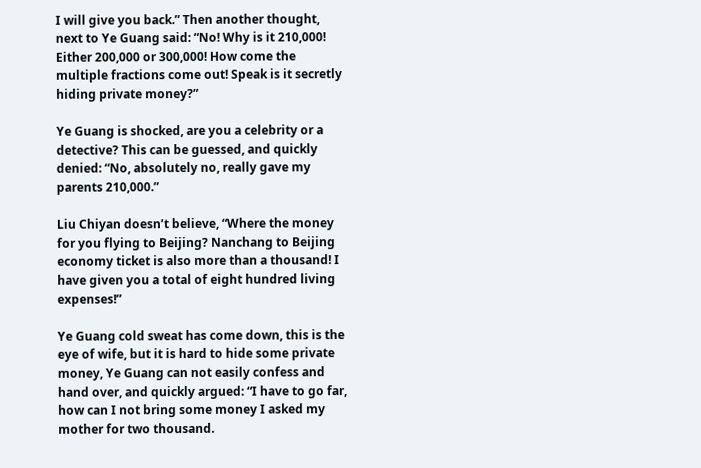I will give you back.” Then another thought, next to Ye Guang said: “No! Why is it 210,000! Either 200,000 or 300,000! How come the multiple fractions come out! Speak is it secretly hiding private money?”

Ye Guang is shocked, are you a celebrity or a detective? This can be guessed, and quickly denied: “No, absolutely no, really gave my parents 210,000.”

Liu Chiyan doesn’t believe, “Where the money for you flying to Beijing? Nanchang to Beijing economy ticket is also more than a thousand! I have given you a total of eight hundred living expenses!”

Ye Guang cold sweat has come down, this is the eye of wife, but it is hard to hide some private money, Ye Guang can not easily confess and hand over, and quickly argued: “I have to go far, how can I not bring some money I asked my mother for two thousand.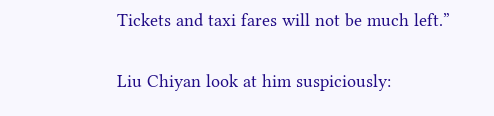Tickets and taxi fares will not be much left.”

Liu Chiyan look at him suspiciously: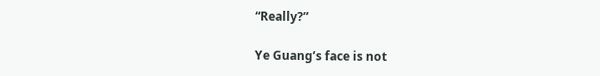“Really?”

Ye Guang’s face is not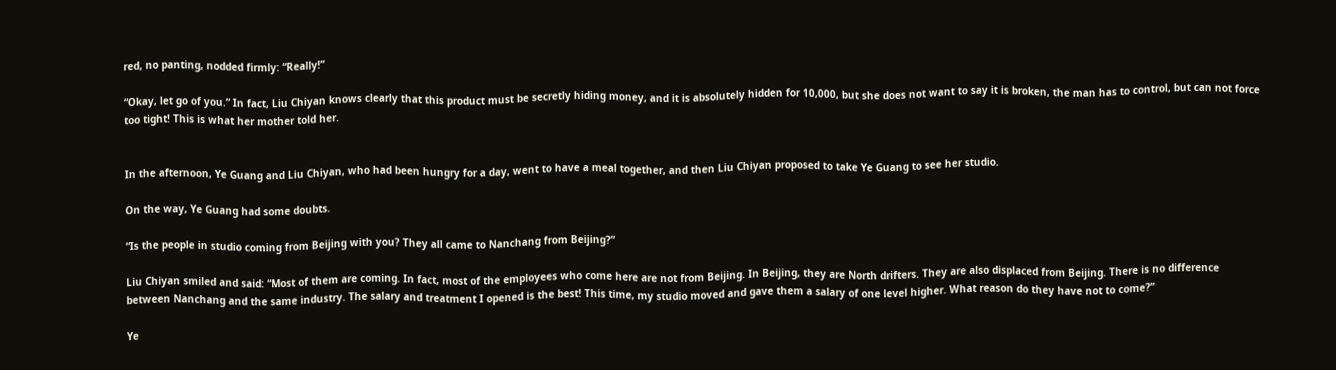red, no panting, nodded firmly: “Really!”

“Okay, let go of you.” In fact, Liu Chiyan knows clearly that this product must be secretly hiding money, and it is absolutely hidden for 10,000, but she does not want to say it is broken, the man has to control, but can not force too tight! This is what her mother told her.


In the afternoon, Ye Guang and Liu Chiyan, who had been hungry for a day, went to have a meal together, and then Liu Chiyan proposed to take Ye Guang to see her studio.

On the way, Ye Guang had some doubts.

“Is the people in studio coming from Beijing with you? They all came to Nanchang from Beijing?”

Liu Chiyan smiled and said: “Most of them are coming. In fact, most of the employees who come here are not from Beijing. In Beijing, they are North drifters. They are also displaced from Beijing. There is no difference between Nanchang and the same industry. The salary and treatment I opened is the best! This time, my studio moved and gave them a salary of one level higher. What reason do they have not to come?”

Ye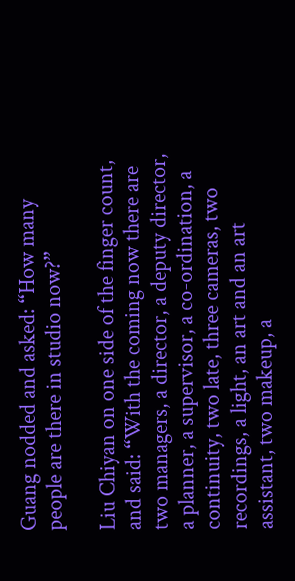Guang nodded and asked: “How many people are there in studio now?”

Liu Chiyan on one side of the finger count, and said: “With the coming now there are two managers, a director, a deputy director, a planner, a supervisor, a co-ordination, a continuity, two late, three cameras, two recordings, a light, an art and an art assistant, two makeup, a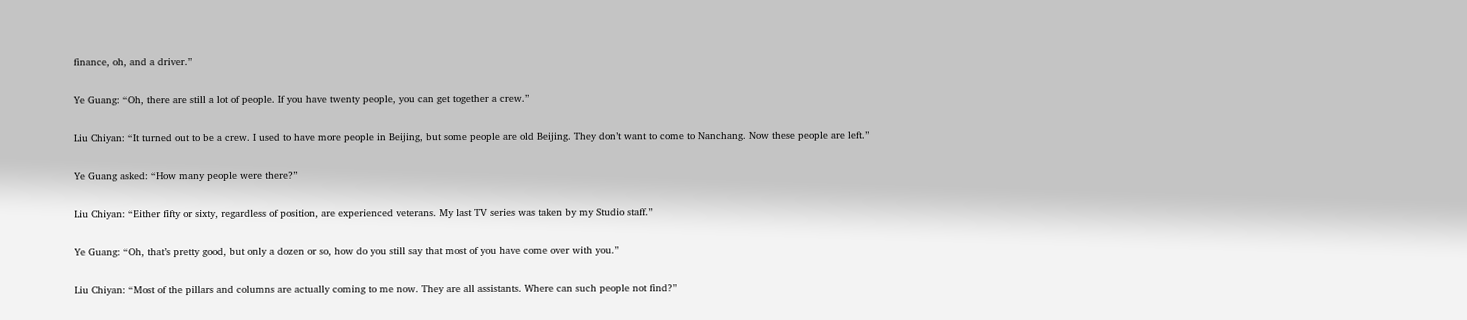finance, oh, and a driver.”

Ye Guang: “Oh, there are still a lot of people. If you have twenty people, you can get together a crew.”

Liu Chiyan: “It turned out to be a crew. I used to have more people in Beijing, but some people are old Beijing. They don’t want to come to Nanchang. Now these people are left.”

Ye Guang asked: “How many people were there?”

Liu Chiyan: “Either fifty or sixty, regardless of position, are experienced veterans. My last TV series was taken by my Studio staff.”

Ye Guang: “Oh, that’s pretty good, but only a dozen or so, how do you still say that most of you have come over with you.”

Liu Chiyan: “Most of the pillars and columns are actually coming to me now. They are all assistants. Where can such people not find?”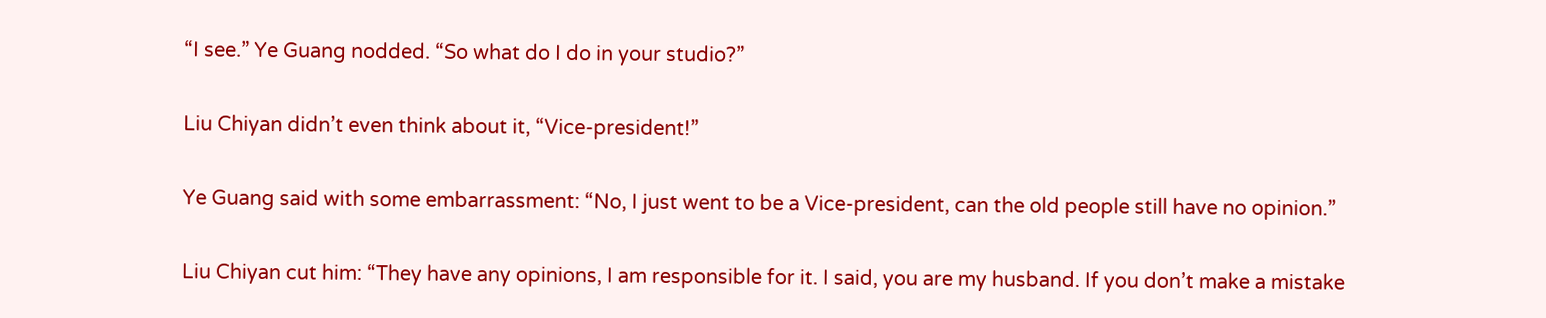“I see.” Ye Guang nodded. “So what do I do in your studio?”

Liu Chiyan didn’t even think about it, “Vice-president!”

Ye Guang said with some embarrassment: “No, I just went to be a Vice-president, can the old people still have no opinion.”

Liu Chiyan cut him: “They have any opinions, I am responsible for it. I said, you are my husband. If you don’t make a mistake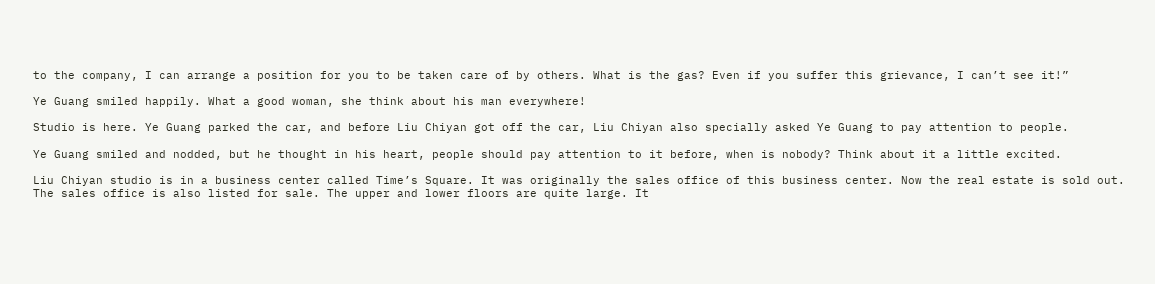to the company, I can arrange a position for you to be taken care of by others. What is the gas? Even if you suffer this grievance, I can’t see it!”

Ye Guang smiled happily. What a good woman, she think about his man everywhere!

Studio is here. Ye Guang parked the car, and before Liu Chiyan got off the car, Liu Chiyan also specially asked Ye Guang to pay attention to people.

Ye Guang smiled and nodded, but he thought in his heart, people should pay attention to it before, when is nobody? Think about it a little excited.

Liu Chiyan studio is in a business center called Time’s Square. It was originally the sales office of this business center. Now the real estate is sold out. The sales office is also listed for sale. The upper and lower floors are quite large. It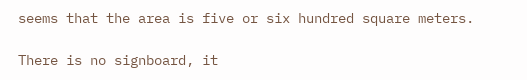seems that the area is five or six hundred square meters.

There is no signboard, it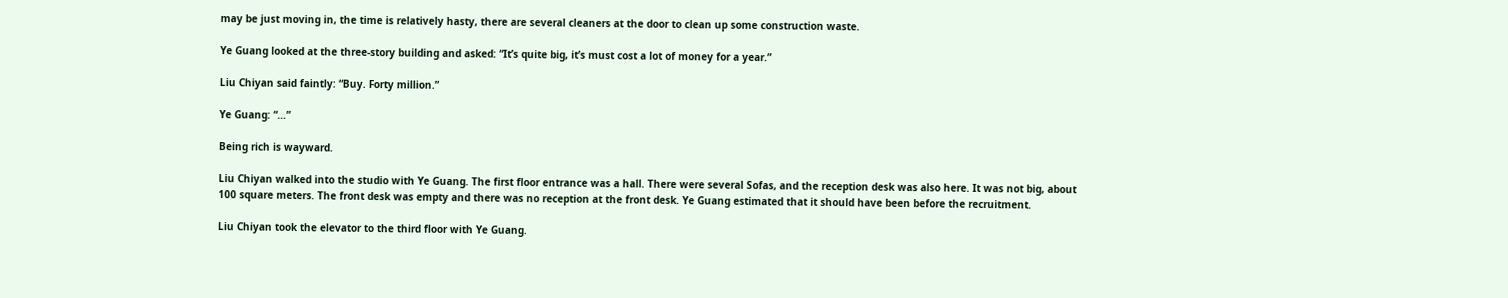may be just moving in, the time is relatively hasty, there are several cleaners at the door to clean up some construction waste.

Ye Guang looked at the three-story building and asked: “It’s quite big, it’s must cost a lot of money for a year.”

Liu Chiyan said faintly: “Buy. Forty million.”

Ye Guang: “…”

Being rich is wayward.

Liu Chiyan walked into the studio with Ye Guang. The first floor entrance was a hall. There were several Sofas, and the reception desk was also here. It was not big, about 100 square meters. The front desk was empty and there was no reception at the front desk. Ye Guang estimated that it should have been before the recruitment.

Liu Chiyan took the elevator to the third floor with Ye Guang.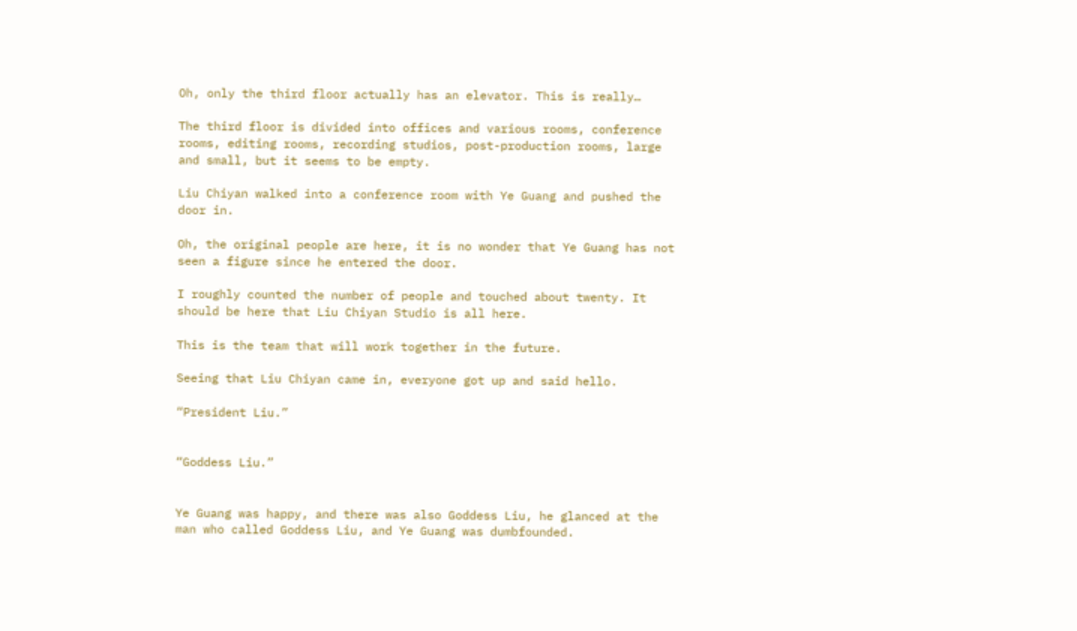Oh, only the third floor actually has an elevator. This is really…

The third floor is divided into offices and various rooms, conference rooms, editing rooms, recording studios, post-production rooms, large and small, but it seems to be empty.

Liu Chiyan walked into a conference room with Ye Guang and pushed the door in.

Oh, the original people are here, it is no wonder that Ye Guang has not seen a figure since he entered the door.

I roughly counted the number of people and touched about twenty. It should be here that Liu Chiyan Studio is all here.

This is the team that will work together in the future.

Seeing that Liu Chiyan came in, everyone got up and said hello.

“President Liu.”


“Goddess Liu.”


Ye Guang was happy, and there was also Goddess Liu, he glanced at the man who called Goddess Liu, and Ye Guang was dumbfounded.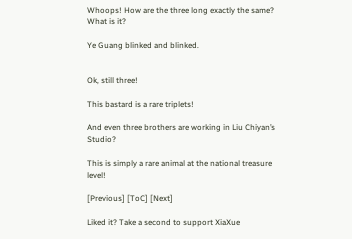Whoops! How are the three long exactly the same? What is it?

Ye Guang blinked and blinked.


Ok, still three!

This bastard is a rare triplets!

And even three brothers are working in Liu Chiyan’s Studio?

This is simply a rare animal at the national treasure level!

[Previous] [ToC] [Next]

Liked it? Take a second to support XiaXue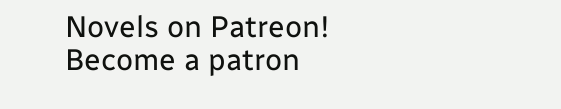Novels on Patreon!
Become a patron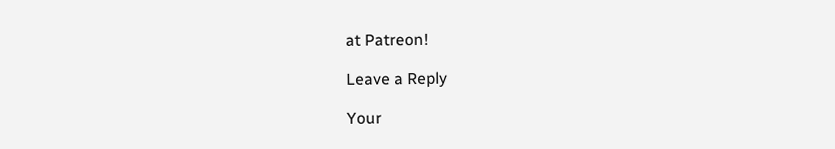at Patreon!

Leave a Reply

Your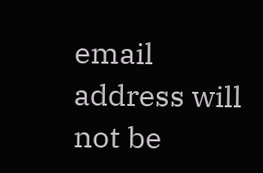email address will not be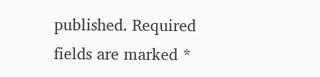published. Required fields are marked *